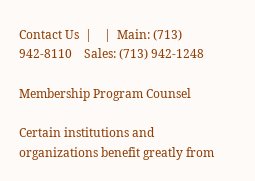Contact Us  |    |  Main: (713) 942-8110    Sales: (713) 942-1248

Membership Program Counsel

Certain institutions and organizations benefit greatly from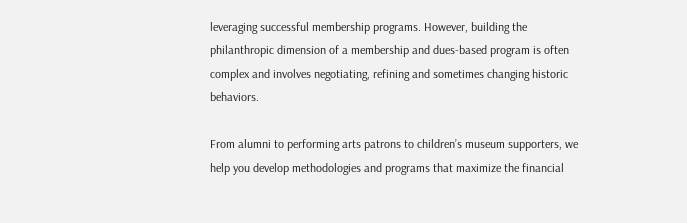leveraging successful membership programs. However, building the philanthropic dimension of a membership and dues-based program is often complex and involves negotiating, refining and sometimes changing historic behaviors.

From alumni to performing arts patrons to children’s museum supporters, we help you develop methodologies and programs that maximize the financial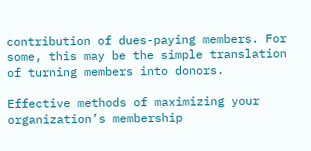contribution of dues-paying members. For some, this may be the simple translation of turning members into donors.

Effective methods of maximizing your organization’s membership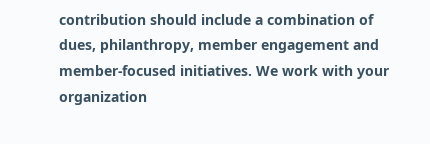contribution should include a combination of dues, philanthropy, member engagement and member-focused initiatives. We work with your organization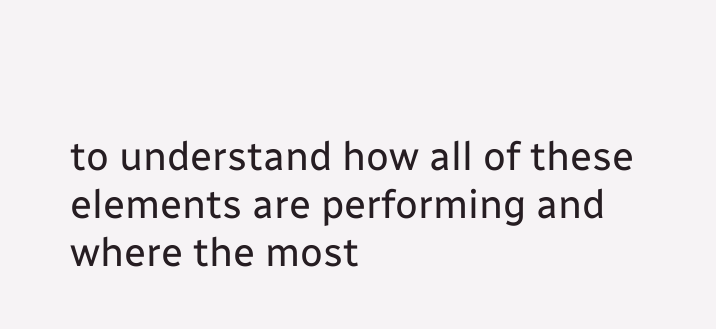to understand how all of these elements are performing and where the most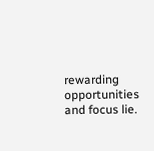rewarding opportunities and focus lie.